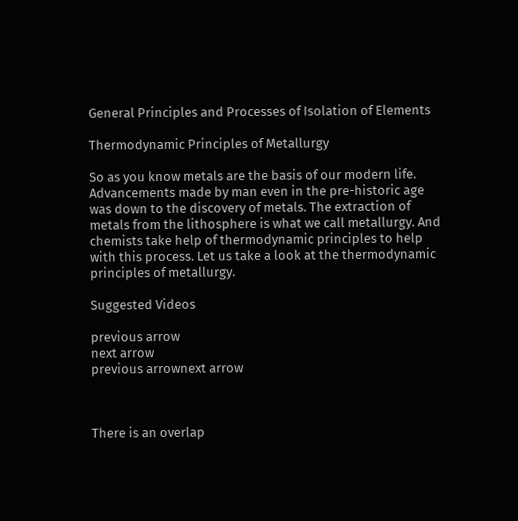General Principles and Processes of Isolation of Elements

Thermodynamic Principles of Metallurgy

So as you know metals are the basis of our modern life. Advancements made by man even in the pre-historic age was down to the discovery of metals. The extraction of metals from the lithosphere is what we call metallurgy. And chemists take help of thermodynamic principles to help with this process. Let us take a look at the thermodynamic principles of metallurgy.

Suggested Videos

previous arrow
next arrow
previous arrownext arrow



There is an overlap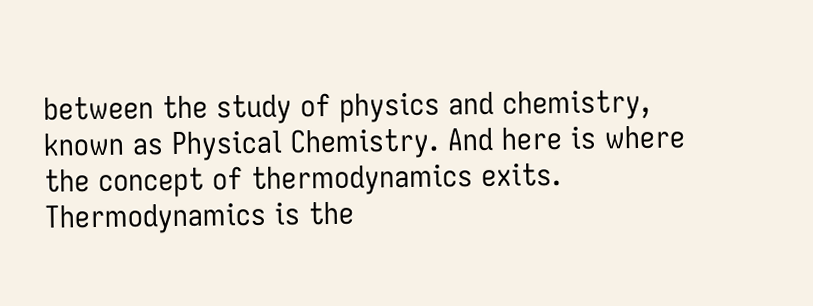between the study of physics and chemistry, known as Physical Chemistry. And here is where the concept of thermodynamics exits. Thermodynamics is the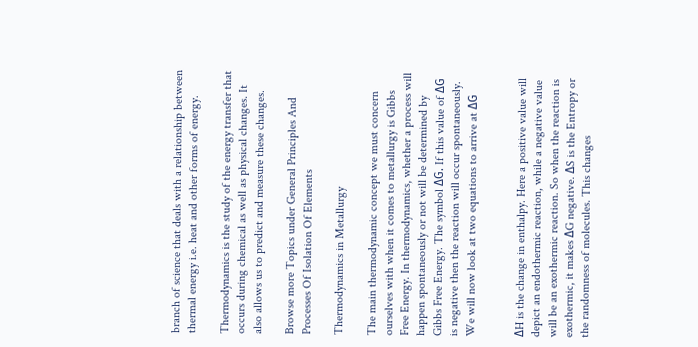branch of science that deals with a relationship between thermal energy i.e. heat and other forms of energy.

Thermodynamics is the study of the energy transfer that occurs during chemical as well as physical changes. It also allows us to predict and measure these changes.

Browse more Topics under General Principles And Processes Of Isolation Of Elements

Thermodynamics in Metallurgy

The main thermodynamic concept we must concern ourselves with when it comes to metallurgy is Gibbs Free Energy. In thermodynamics, whether a process will happen spontaneously or not will be determined by Gibbs Free Energy. The symbol ΔG. If this value of ΔG is negative then the reaction will occur spontaneously. We will now look at two equations to arrive at ΔG


ΔH is the change in enthalpy. Here a positive value will depict an endothermic reaction, while a negative value will be an exothermic reaction. So when the reaction is exothermic, it makes ΔG negative. ΔS is the Entropy or the randomness of molecules. This changes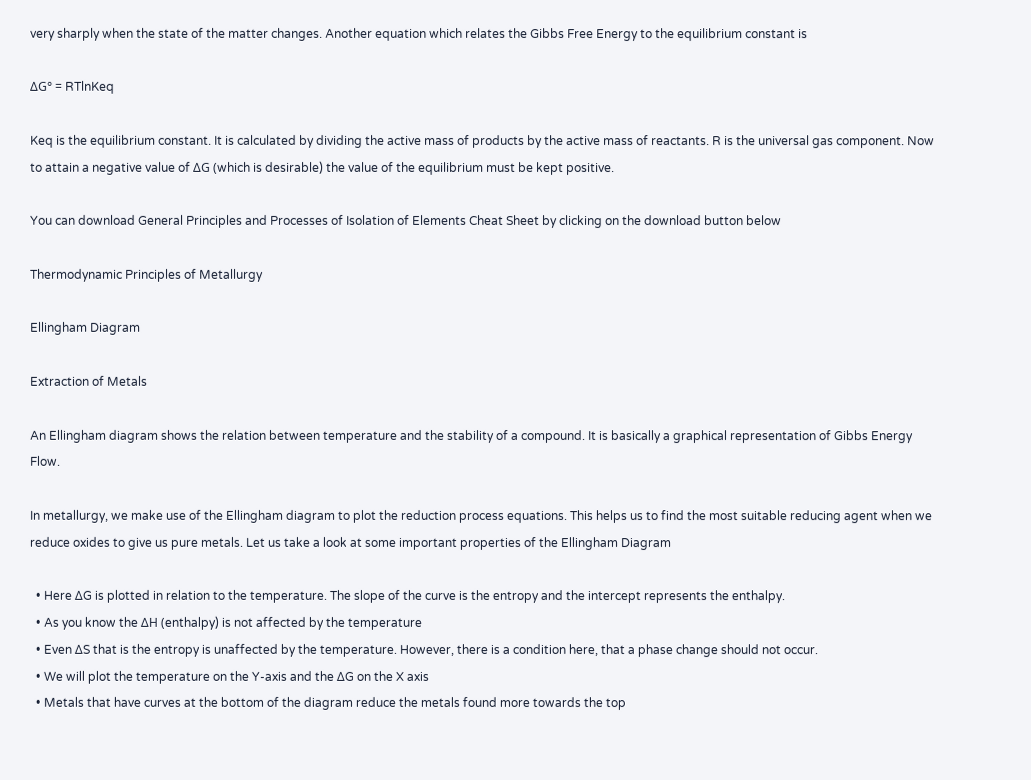very sharply when the state of the matter changes. Another equation which relates the Gibbs Free Energy to the equilibrium constant is

ΔG° = RTlnKeq

Keq is the equilibrium constant. It is calculated by dividing the active mass of products by the active mass of reactants. R is the universal gas component. Now to attain a negative value of ΔG (which is desirable) the value of the equilibrium must be kept positive.

You can download General Principles and Processes of Isolation of Elements Cheat Sheet by clicking on the download button below

Thermodynamic Principles of Metallurgy

Ellingham Diagram

Extraction of Metals

An Ellingham diagram shows the relation between temperature and the stability of a compound. It is basically a graphical representation of Gibbs Energy Flow.

In metallurgy, we make use of the Ellingham diagram to plot the reduction process equations. This helps us to find the most suitable reducing agent when we reduce oxides to give us pure metals. Let us take a look at some important properties of the Ellingham Diagram

  • Here ΔG is plotted in relation to the temperature. The slope of the curve is the entropy and the intercept represents the enthalpy.
  • As you know the ΔH (enthalpy) is not affected by the temperature
  • Even ΔS that is the entropy is unaffected by the temperature. However, there is a condition here, that a phase change should not occur.
  • We will plot the temperature on the Y-axis and the ΔG on the X axis
  • Metals that have curves at the bottom of the diagram reduce the metals found more towards the top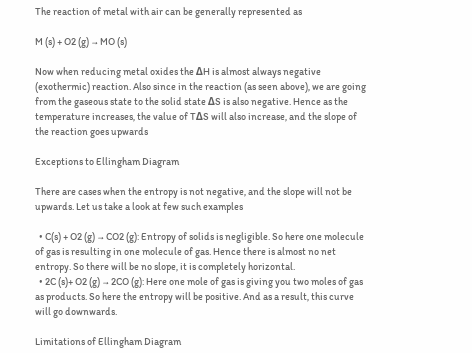The reaction of metal with air can be generally represented as

M (s) + O2 (g) → MO (s)

Now when reducing metal oxides the ΔH is almost always negative (exothermic) reaction. Also since in the reaction (as seen above), we are going from the gaseous state to the solid state ΔS is also negative. Hence as the temperature increases, the value of TΔS will also increase, and the slope of the reaction goes upwards

Exceptions to Ellingham Diagram

There are cases when the entropy is not negative, and the slope will not be upwards. Let us take a look at few such examples

  • C(s) + O2 (g) → CO2 (g): Entropy of solids is negligible. So here one molecule of gas is resulting in one molecule of gas. Hence there is almost no net entropy. So there will be no slope, it is completely horizontal.
  • 2C (s)+ O2 (g) → 2CO (g): Here one mole of gas is giving you two moles of gas as products. So here the entropy will be positive. And as a result, this curve will go downwards.

Limitations of Ellingham Diagram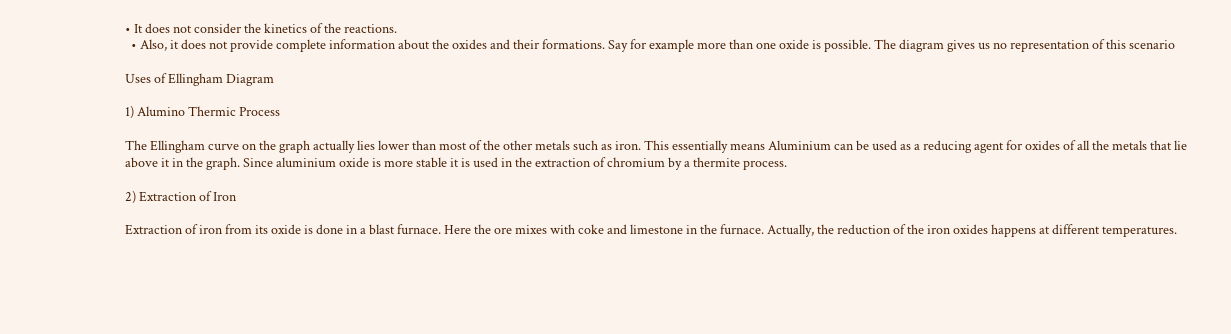• It does not consider the kinetics of the reactions.
  • Also, it does not provide complete information about the oxides and their formations. Say for example more than one oxide is possible. The diagram gives us no representation of this scenario

Uses of Ellingham Diagram

1) Alumino Thermic Process

The Ellingham curve on the graph actually lies lower than most of the other metals such as iron. This essentially means Aluminium can be used as a reducing agent for oxides of all the metals that lie above it in the graph. Since aluminium oxide is more stable it is used in the extraction of chromium by a thermite process.

2) Extraction of Iron

Extraction of iron from its oxide is done in a blast furnace. Here the ore mixes with coke and limestone in the furnace. Actually, the reduction of the iron oxides happens at different temperatures.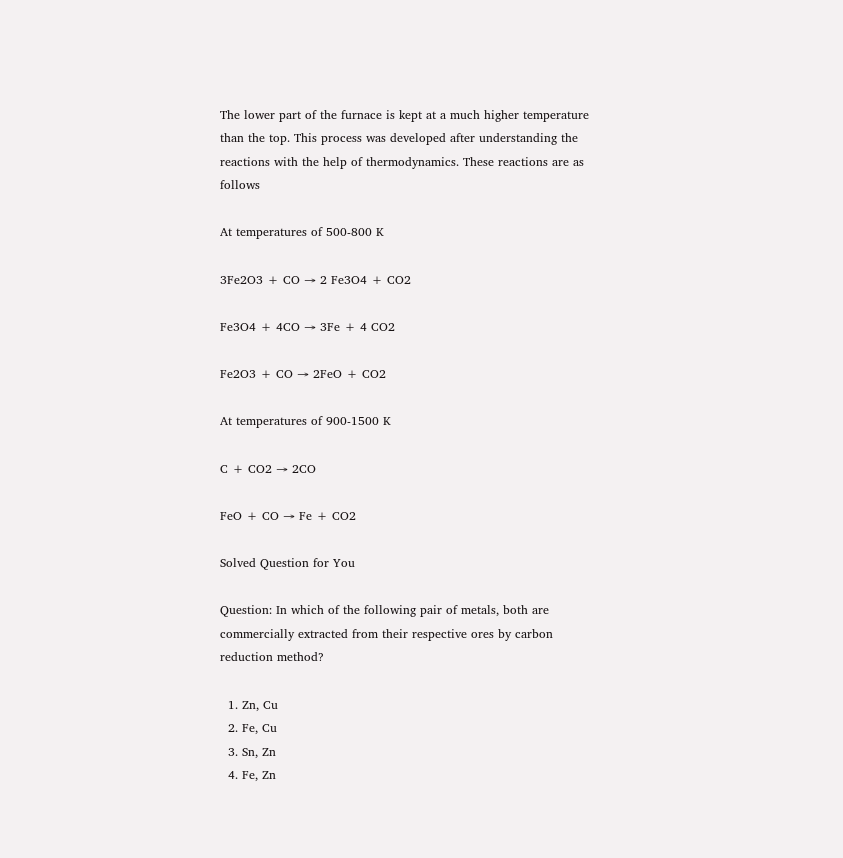The lower part of the furnace is kept at a much higher temperature than the top. This process was developed after understanding the reactions with the help of thermodynamics. These reactions are as follows

At temperatures of 500-800 K

3Fe2O3 + CO → 2 Fe3O4 + CO2

Fe3O4 + 4CO → 3Fe + 4 CO2

Fe2O3 + CO → 2FeO + CO2

At temperatures of 900-1500 K

C + CO2 → 2CO

FeO + CO → Fe + CO2

Solved Question for You

Question: In which of the following pair of metals, both are commercially extracted from their respective ores by carbon reduction method?

  1. Zn, Cu
  2. Fe, Cu
  3. Sn, Zn
  4. Fe, Zn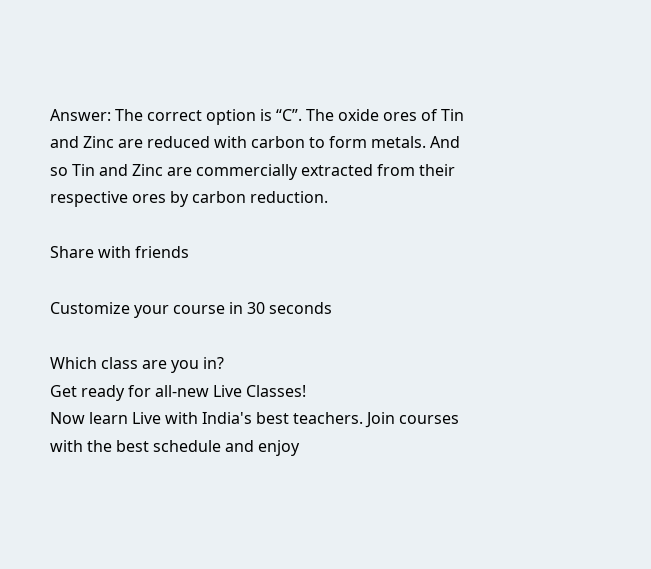Answer: The correct option is “C”. The oxide ores of Tin and Zinc are reduced with carbon to form metals. And so Tin and Zinc are commercially extracted from their respective ores by carbon reduction.

Share with friends

Customize your course in 30 seconds

Which class are you in?
Get ready for all-new Live Classes!
Now learn Live with India's best teachers. Join courses with the best schedule and enjoy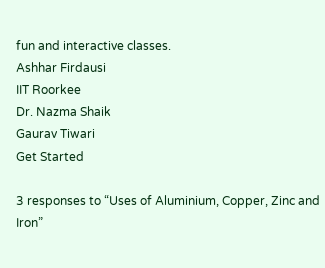fun and interactive classes.
Ashhar Firdausi
IIT Roorkee
Dr. Nazma Shaik
Gaurav Tiwari
Get Started

3 responses to “Uses of Aluminium, Copper, Zinc and Iron”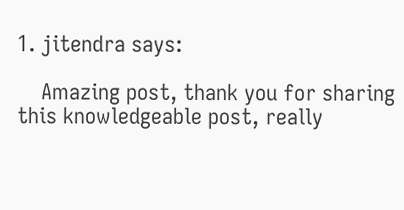1. jitendra says:

    Amazing post, thank you for sharing this knowledgeable post, really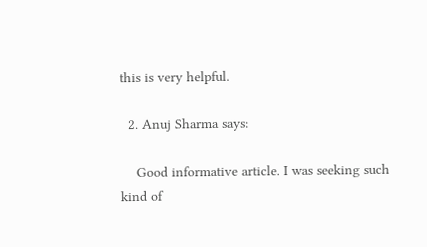this is very helpful.

  2. Anuj Sharma says:

    Good informative article. I was seeking such kind of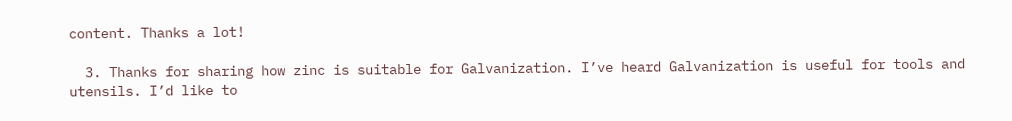content. Thanks a lot!

  3. Thanks for sharing how zinc is suitable for Galvanization. I’ve heard Galvanization is useful for tools and utensils. I’d like to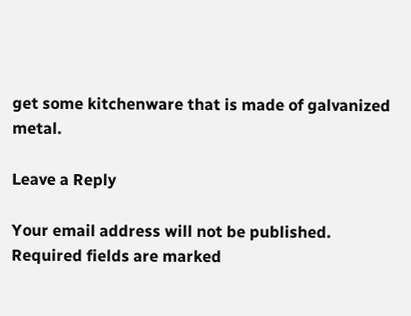get some kitchenware that is made of galvanized metal.

Leave a Reply

Your email address will not be published. Required fields are marked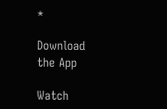*

Download the App

Watch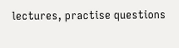lectures, practise questions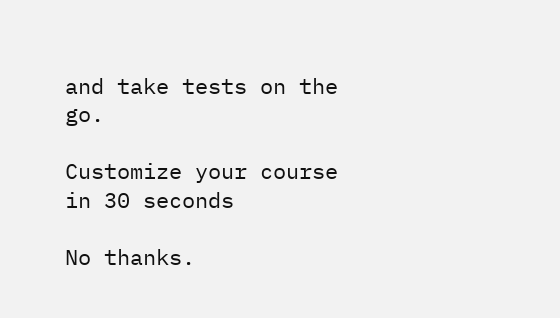and take tests on the go.

Customize your course in 30 seconds

No thanks.